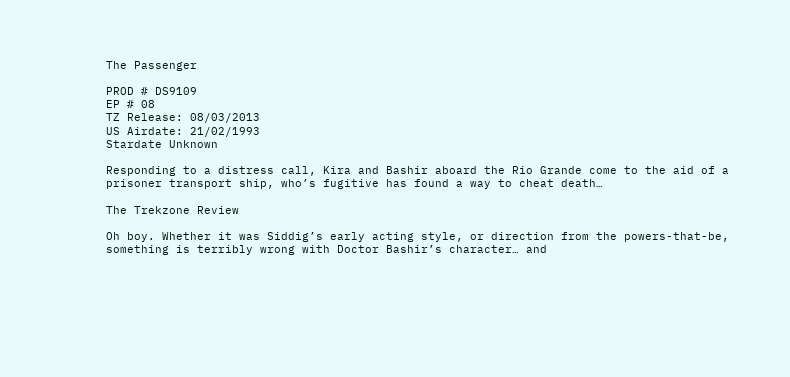The Passenger

PROD # DS9109
EP # 08
TZ Release: 08/03/2013
US Airdate: 21/02/1993
Stardate Unknown

Responding to a distress call, Kira and Bashir aboard the Rio Grande come to the aid of a prisoner transport ship, who’s fugitive has found a way to cheat death…

The Trekzone Review

Oh boy. Whether it was Siddig’s early acting style, or direction from the powers-that-be, something is terribly wrong with Doctor Bashir’s character… and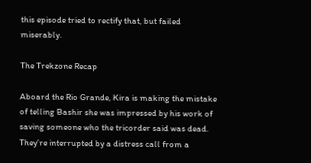this episode tried to rectify that, but failed miserably.

The Trekzone Recap

Aboard the Rio Grande, Kira is making the mistake of telling Bashir she was impressed by his work of saving someone who the tricorder said was dead. They’re interrupted by a distress call from a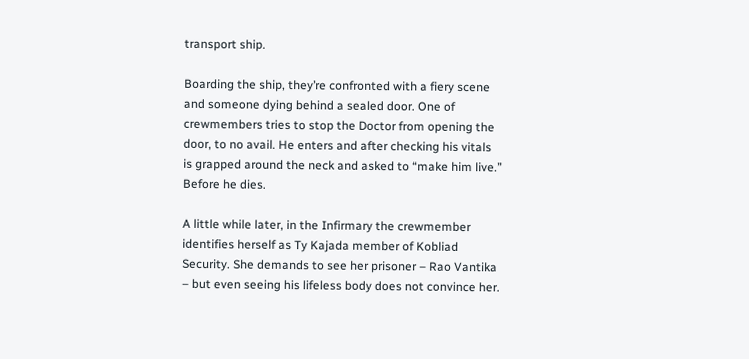transport ship.

Boarding the ship, they’re confronted with a fiery scene and someone dying behind a sealed door. One of crewmembers tries to stop the Doctor from opening the door, to no avail. He enters and after checking his vitals is grapped around the neck and asked to “make him live.” Before he dies.

A little while later, in the Infirmary the crewmember identifies herself as Ty Kajada member of Kobliad Security. She demands to see her prisoner – Rao Vantika – but even seeing his lifeless body does not convince her.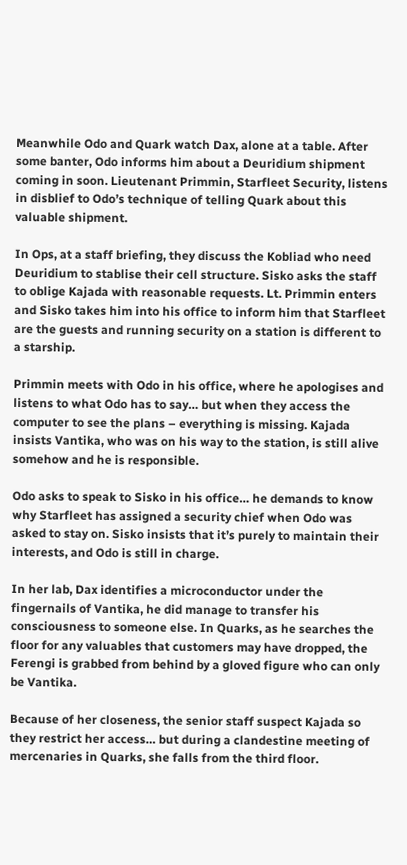Meanwhile Odo and Quark watch Dax, alone at a table. After some banter, Odo informs him about a Deuridium shipment coming in soon. Lieutenant Primmin, Starfleet Security, listens in disblief to Odo’s technique of telling Quark about this valuable shipment.

In Ops, at a staff briefing, they discuss the Kobliad who need Deuridium to stablise their cell structure. Sisko asks the staff to oblige Kajada with reasonable requests. Lt. Primmin enters and Sisko takes him into his office to inform him that Starfleet are the guests and running security on a station is different to a starship.

Primmin meets with Odo in his office, where he apologises and listens to what Odo has to say… but when they access the computer to see the plans – everything is missing. Kajada insists Vantika, who was on his way to the station, is still alive somehow and he is responsible.

Odo asks to speak to Sisko in his office… he demands to know why Starfleet has assigned a security chief when Odo was asked to stay on. Sisko insists that it’s purely to maintain their interests, and Odo is still in charge.

In her lab, Dax identifies a microconductor under the fingernails of Vantika, he did manage to transfer his consciousness to someone else. In Quarks, as he searches the floor for any valuables that customers may have dropped, the Ferengi is grabbed from behind by a gloved figure who can only be Vantika.

Because of her closeness, the senior staff suspect Kajada so they restrict her access… but during a clandestine meeting of mercenaries in Quarks, she falls from the third floor.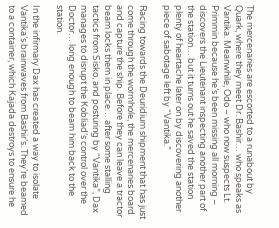The mercenaries are escorted to a runabout by Quark, where they meet Dr. Bashir… who speaks as Vantika. Meanwhile, Odo – who now suspects Lt. Primmin because he’s been missing all morning – discovers the Lieutenant inspecting another part of the station… but it turns out he saved the station plenty of heartache later on by discovering another piece of sabotage left by “Vantika.”

Racing towards the Deuridium shipment that has just come through the wormhole, the mercenaries board and capture the ship. Before they can leave a tractor beam locks them in place… after some stalling tactics from Sisko, and posturing by “Vantika”, Dax manages to disrupt the Kobliad’s control over the Doctor… long enough to beam him back to the station.

In the infirmary Dax has created a way to isolate Vantika’s brainwaves from Bashir’s. They’re beamed to a container, which Kajada destroys to ensure he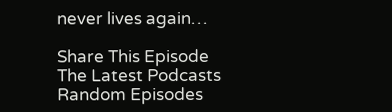never lives again…

Share This Episode
The Latest Podcasts
Random Episodes